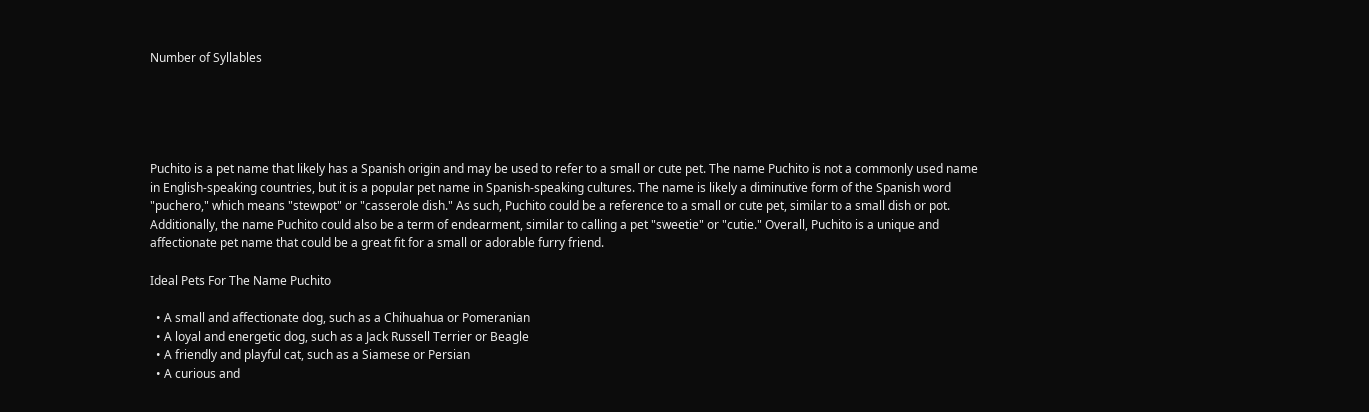Number of Syllables





Puchito is a pet name that likely has a Spanish origin and may be used to refer to a small or cute pet. The name Puchito is not a commonly used name in English-speaking countries, but it is a popular pet name in Spanish-speaking cultures. The name is likely a diminutive form of the Spanish word "puchero," which means "stewpot" or "casserole dish." As such, Puchito could be a reference to a small or cute pet, similar to a small dish or pot. Additionally, the name Puchito could also be a term of endearment, similar to calling a pet "sweetie" or "cutie." Overall, Puchito is a unique and affectionate pet name that could be a great fit for a small or adorable furry friend.

Ideal Pets For The Name Puchito

  • A small and affectionate dog, such as a Chihuahua or Pomeranian
  • A loyal and energetic dog, such as a Jack Russell Terrier or Beagle
  • A friendly and playful cat, such as a Siamese or Persian
  • A curious and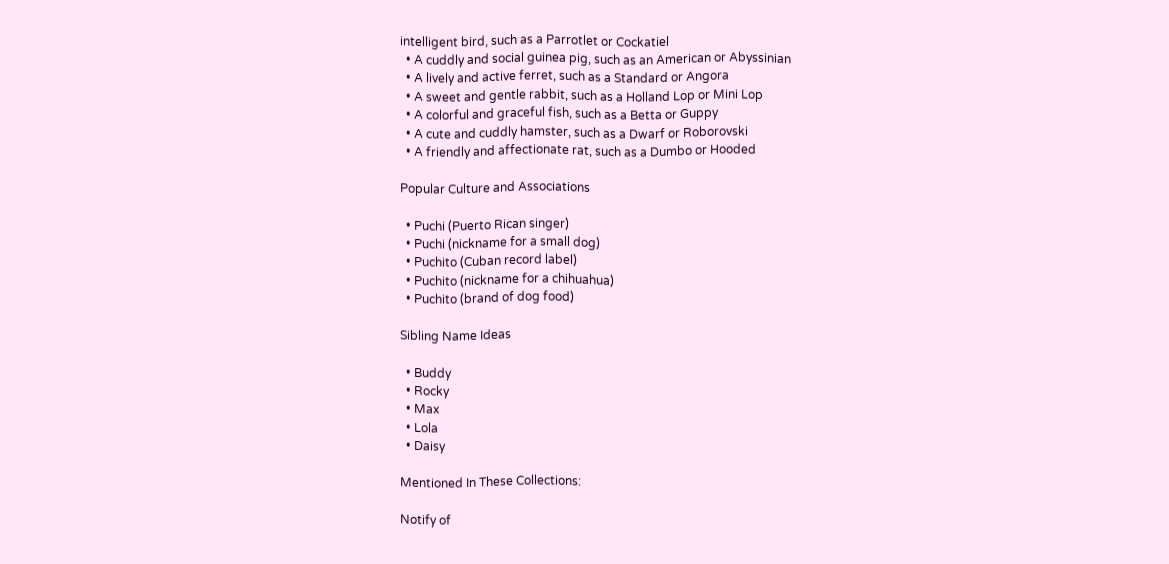intelligent bird, such as a Parrotlet or Cockatiel
  • A cuddly and social guinea pig, such as an American or Abyssinian
  • A lively and active ferret, such as a Standard or Angora
  • A sweet and gentle rabbit, such as a Holland Lop or Mini Lop
  • A colorful and graceful fish, such as a Betta or Guppy
  • A cute and cuddly hamster, such as a Dwarf or Roborovski
  • A friendly and affectionate rat, such as a Dumbo or Hooded

Popular Culture and Associations

  • Puchi (Puerto Rican singer)
  • Puchi (nickname for a small dog)
  • Puchito (Cuban record label)
  • Puchito (nickname for a chihuahua)
  • Puchito (brand of dog food)

Sibling Name Ideas

  • Buddy
  • Rocky
  • Max
  • Lola
  • Daisy

Mentioned In These Collections:

Notify of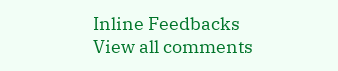Inline Feedbacks
View all comments